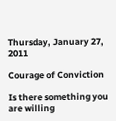Thursday, January 27, 2011

Courage of Conviction

Is there something you are willing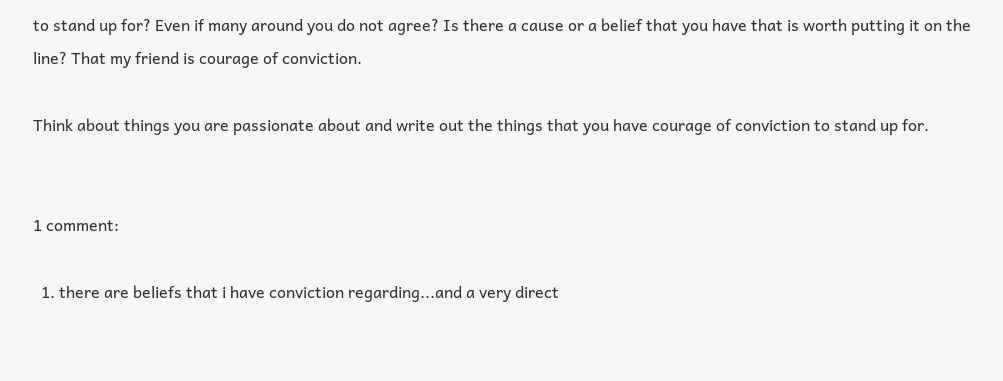to stand up for? Even if many around you do not agree? Is there a cause or a belief that you have that is worth putting it on the line? That my friend is courage of conviction.

Think about things you are passionate about and write out the things that you have courage of conviction to stand up for.


1 comment:

  1. there are beliefs that i have conviction regarding...and a very direct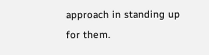approach in standing up for them.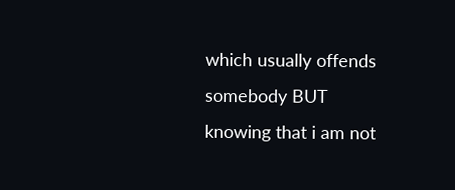which usually offends somebody BUT knowing that i am not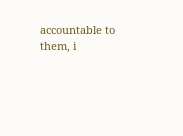accountable to them, i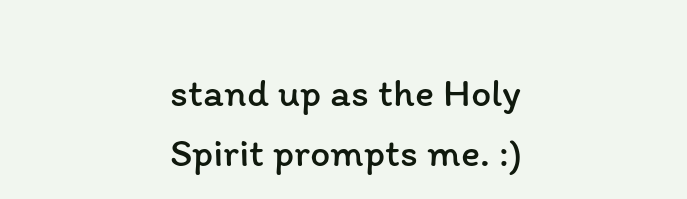stand up as the Holy Spirit prompts me. :)